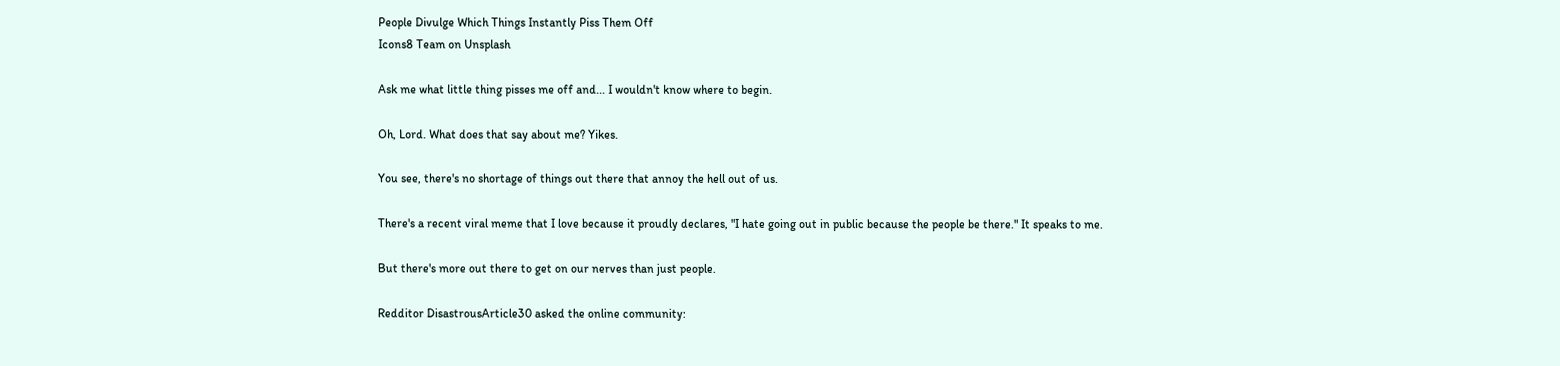People Divulge Which Things Instantly Piss Them Off
Icons8 Team on Unsplash

Ask me what little thing pisses me off and... I wouldn't know where to begin.

Oh, Lord. What does that say about me? Yikes.

You see, there's no shortage of things out there that annoy the hell out of us.

There's a recent viral meme that I love because it proudly declares, "I hate going out in public because the people be there." It speaks to me.

But there's more out there to get on our nerves than just people.

Redditor DisastrousArticle30 asked the online community: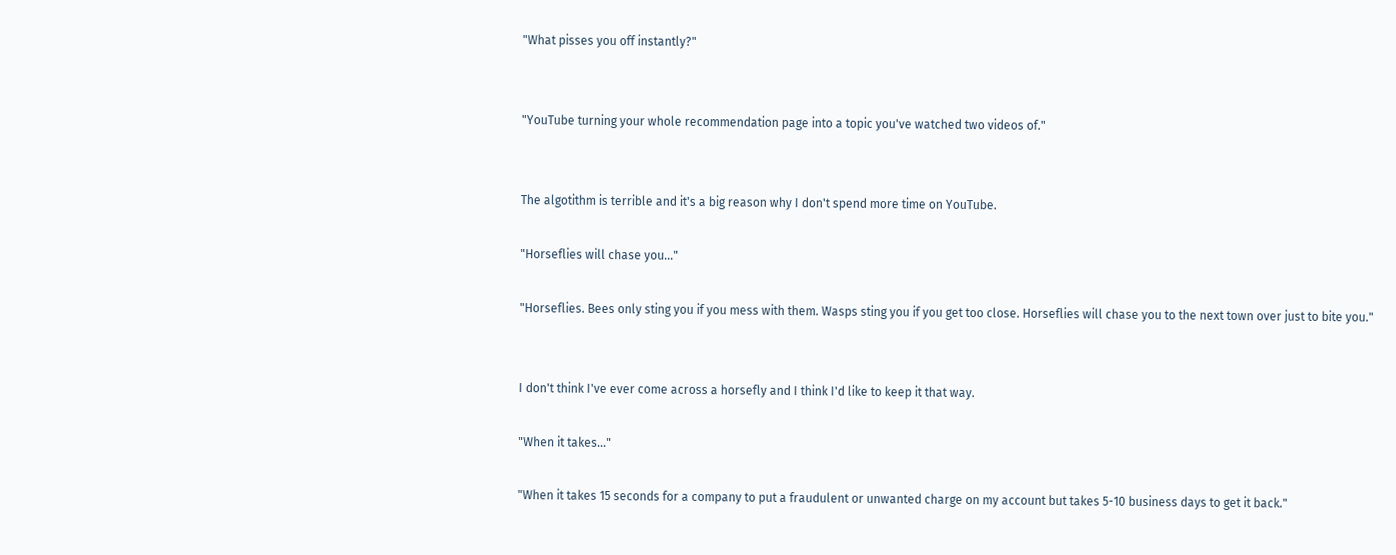"What pisses you off instantly?"


"YouTube turning your whole recommendation page into a topic you've watched two videos of."


The algotithm is terrible and it's a big reason why I don't spend more time on YouTube.

"Horseflies will chase you..."

"Horseflies. Bees only sting you if you mess with them. Wasps sting you if you get too close. Horseflies will chase you to the next town over just to bite you."


I don't think I've ever come across a horsefly and I think I'd like to keep it that way.

"When it takes..."

"When it takes 15 seconds for a company to put a fraudulent or unwanted charge on my account but takes 5-10 business days to get it back."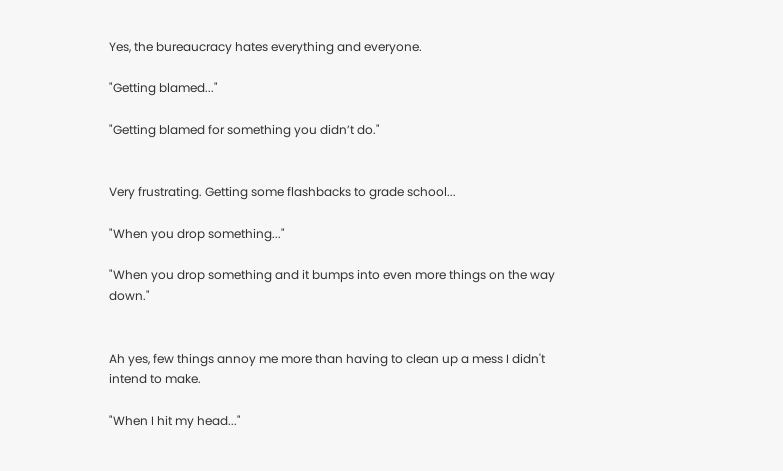Yes, the bureaucracy hates everything and everyone.

"Getting blamed..."

"Getting blamed for something you didn’t do."


Very frustrating. Getting some flashbacks to grade school...

"When you drop something..."

"When you drop something and it bumps into even more things on the way down."


Ah yes, few things annoy me more than having to clean up a mess I didn't intend to make.

"When I hit my head..."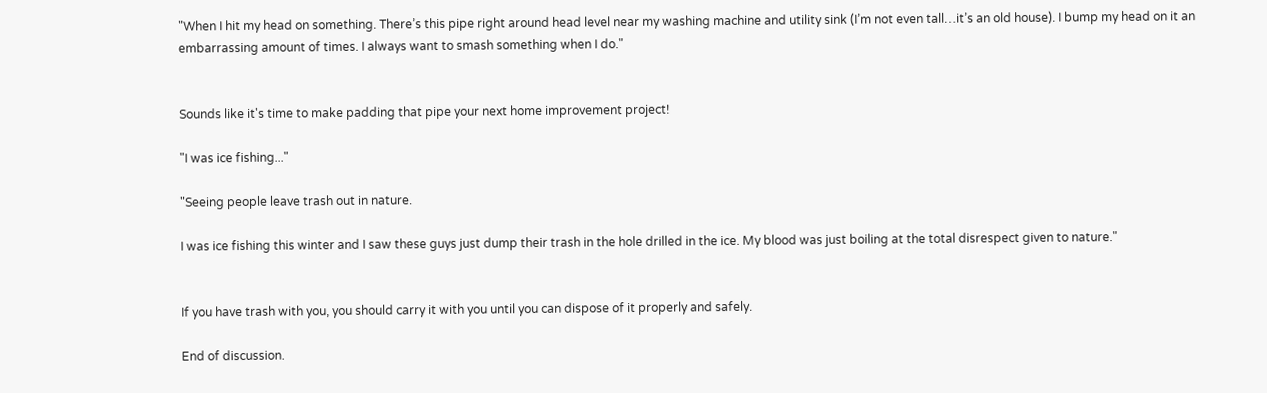"When I hit my head on something. There’s this pipe right around head level near my washing machine and utility sink (I’m not even tall…it’s an old house). I bump my head on it an embarrassing amount of times. I always want to smash something when I do."


Sounds like it's time to make padding that pipe your next home improvement project!

"I was ice fishing..."

"Seeing people leave trash out in nature.

I was ice fishing this winter and I saw these guys just dump their trash in the hole drilled in the ice. My blood was just boiling at the total disrespect given to nature."


If you have trash with you, you should carry it with you until you can dispose of it properly and safely.

End of discussion.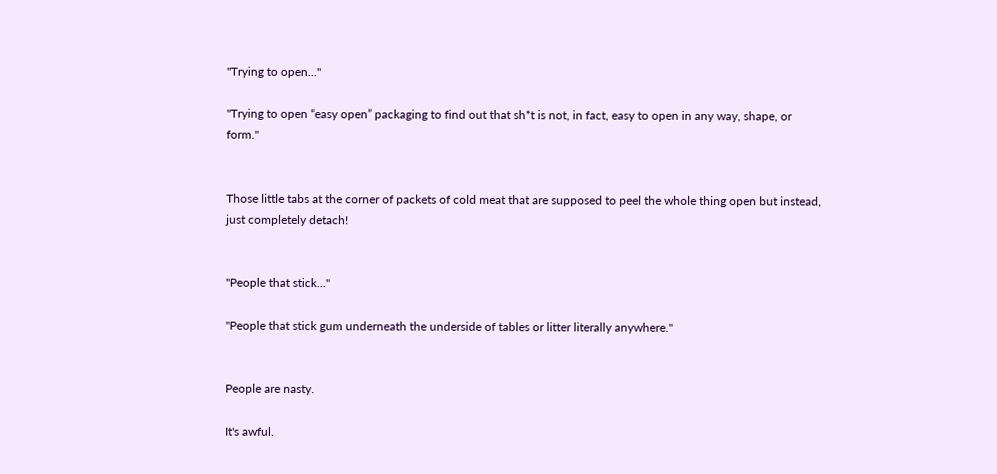"Trying to open..."

"Trying to open “easy open” packaging to find out that sh*t is not, in fact, easy to open in any way, shape, or form."


Those little tabs at the corner of packets of cold meat that are supposed to peel the whole thing open but instead, just completely detach!


"People that stick..."

"People that stick gum underneath the underside of tables or litter literally anywhere."


People are nasty.

It's awful.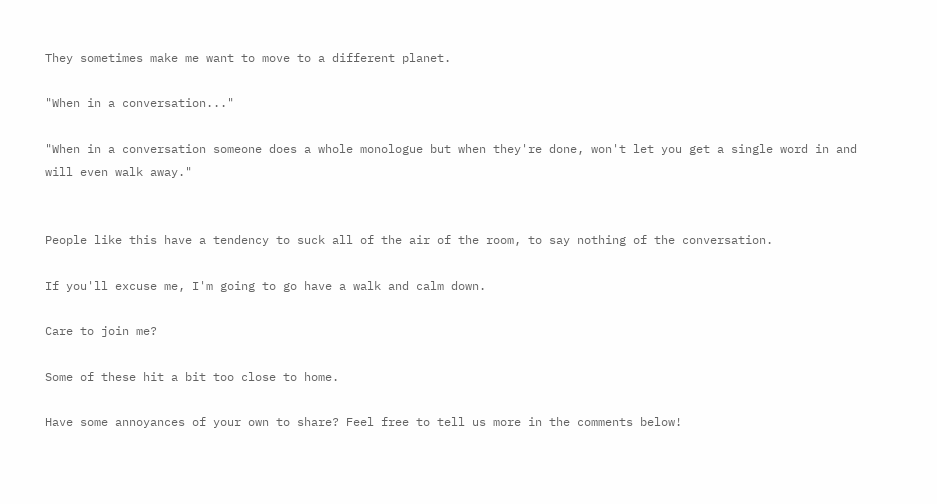They sometimes make me want to move to a different planet.

"When in a conversation..."

"When in a conversation someone does a whole monologue but when they're done, won't let you get a single word in and will even walk away."


People like this have a tendency to suck all of the air of the room, to say nothing of the conversation.

If you'll excuse me, I'm going to go have a walk and calm down.

Care to join me?

Some of these hit a bit too close to home.

Have some annoyances of your own to share? Feel free to tell us more in the comments below!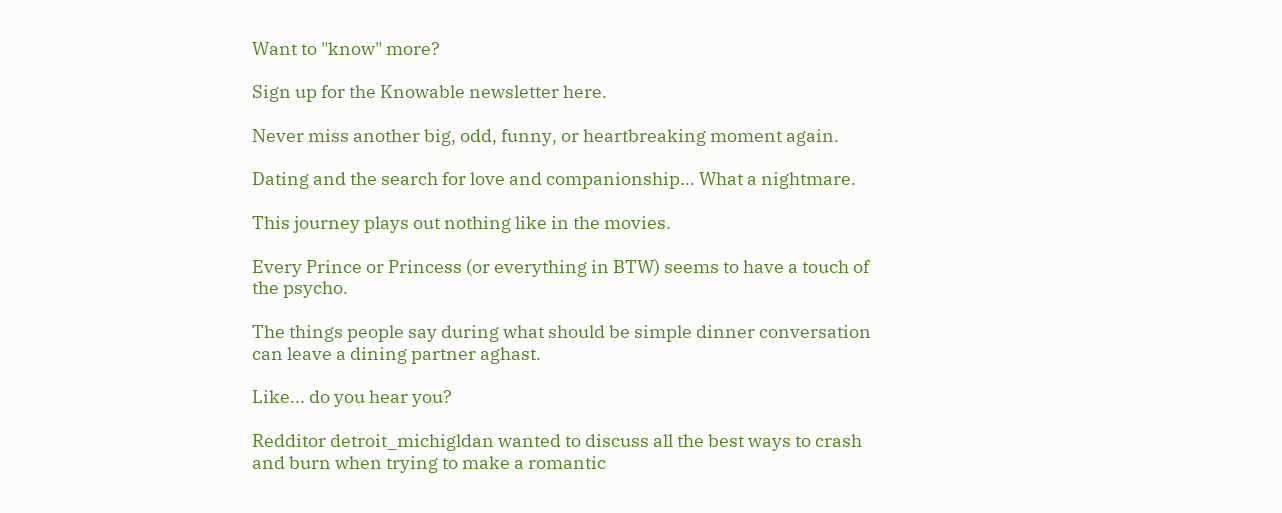Want to "know" more?

Sign up for the Knowable newsletter here.

Never miss another big, odd, funny, or heartbreaking moment again.

Dating and the search for love and companionship... What a nightmare.

This journey plays out nothing like in the movies.

Every Prince or Princess (or everything in BTW) seems to have a touch of the psycho.

The things people say during what should be simple dinner conversation can leave a dining partner aghast.

Like... do you hear you?

Redditor detroit_michigldan wanted to discuss all the best ways to crash and burn when trying to make a romantic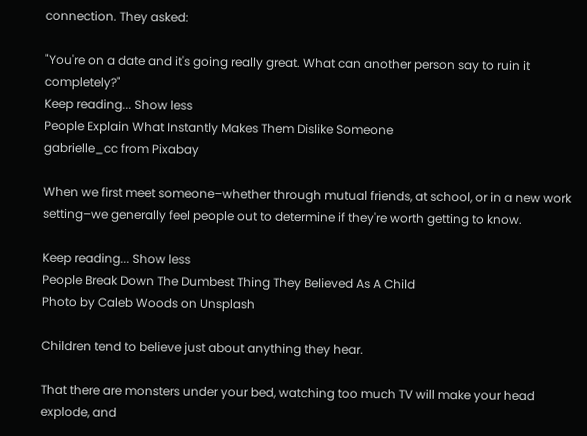connection. They asked:

"You're on a date and it's going really great. What can another person say to ruin it completely?"
Keep reading... Show less
People Explain What Instantly Makes Them Dislike Someone
gabrielle_cc from Pixabay

When we first meet someone–whether through mutual friends, at school, or in a new work setting–we generally feel people out to determine if they're worth getting to know.

Keep reading... Show less
People Break Down The Dumbest Thing They Believed As A Child
Photo by Caleb Woods on Unsplash

Children tend to believe just about anything they hear.

That there are monsters under your bed, watching too much TV will make your head explode, and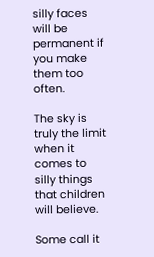silly faces will be permanent if you make them too often.

The sky is truly the limit when it comes to silly things that children will believe.

Some call it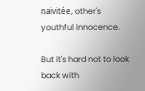naivitée, other's youthful innocence.

But it's hard not to look back with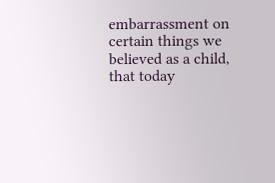embarrassment on certain things we believed as a child, that today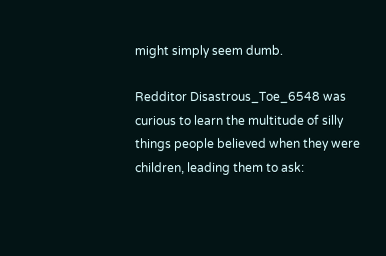might simply seem dumb.

Redditor Disastrous_Toe_6548 was curious to learn the multitude of silly things people believed when they were children, leading them to ask: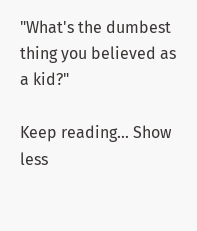"What's the dumbest thing you believed as a kid?"

Keep reading... Show less